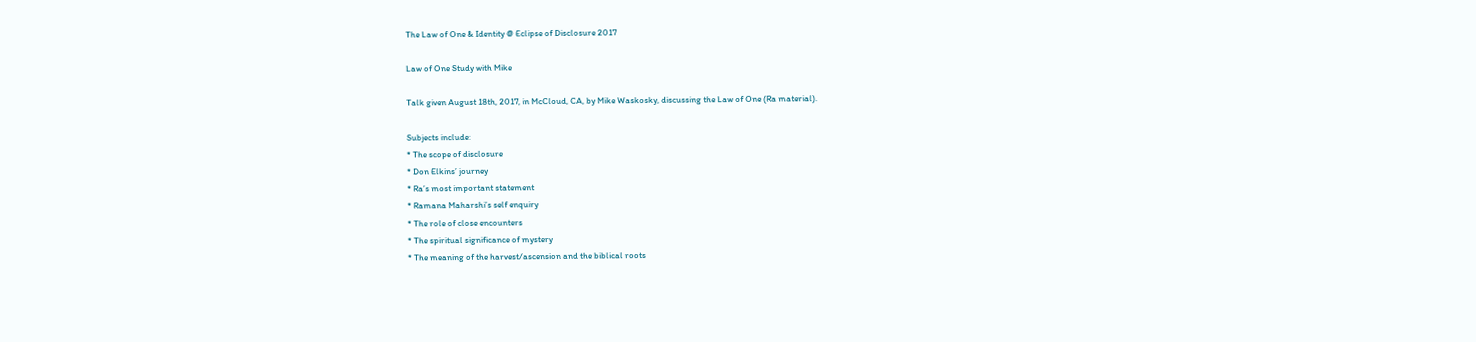The Law of One & Identity @ Eclipse of Disclosure 2017

Law of One Study with Mike

Talk given August 18th, 2017, in McCloud, CA, by Mike Waskosky, discussing the Law of One (Ra material).

Subjects include:
* The scope of disclosure
* Don Elkins’ journey
* Ra’s most important statement
* Ramana Maharshi’s self enquiry
* The role of close encounters
* The spiritual significance of mystery
* The meaning of the harvest/ascension and the biblical roots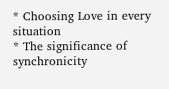* Choosing Love in every situation
* The significance of synchronicity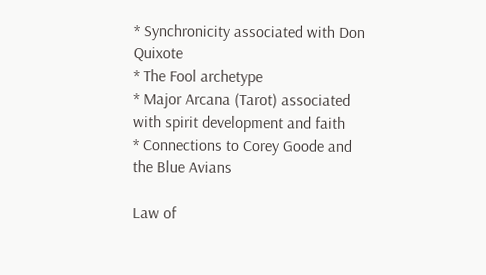* Synchronicity associated with Don Quixote
* The Fool archetype
* Major Arcana (Tarot) associated with spirit development and faith
* Connections to Corey Goode and the Blue Avians

Law of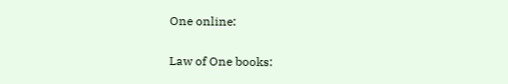One online:

Law of One books: